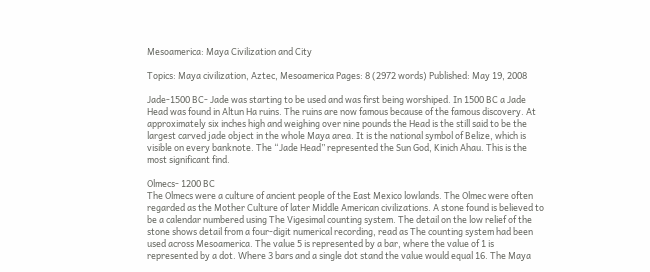Mesoamerica: Maya Civilization and City

Topics: Maya civilization, Aztec, Mesoamerica Pages: 8 (2972 words) Published: May 19, 2008

Jade-1500 BC- Jade was starting to be used and was first being worshiped. In 1500 BC a Jade Head was found in Altun Ha ruins. The ruins are now famous because of the famous discovery. At approximately six inches high and weighing over nine pounds the Head is the still said to be the largest carved jade object in the whole Maya area. It is the national symbol of Belize, which is visible on every banknote. The “Jade Head” represented the Sun God, Kinich Ahau. This is the most significant find.

Olmecs- 1200 BC
The Olmecs were a culture of ancient people of the East Mexico lowlands. The Olmec were often regarded as the Mother Culture of later Middle American civilizations. A stone found is believed to be a calendar numbered using The Vigesimal counting system. The detail on the low relief of the stone shows detail from a four-digit numerical recording, read as The counting system had been used across Mesoamerica. The value 5 is represented by a bar, where the value of 1 is represented by a dot. Where 3 bars and a single dot stand the value would equal 16. The Maya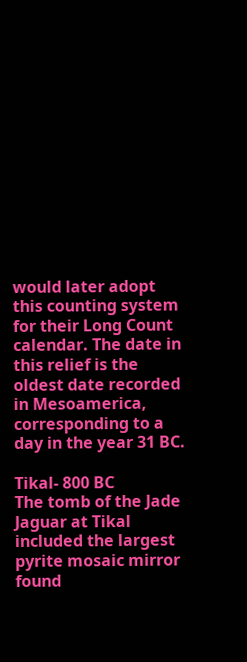would later adopt this counting system for their Long Count calendar. The date in this relief is the oldest date recorded in Mesoamerica, corresponding to a day in the year 31 BC.

Tikal- 800 BC
The tomb of the Jade Jaguar at Tikal included the largest pyrite mosaic mirror found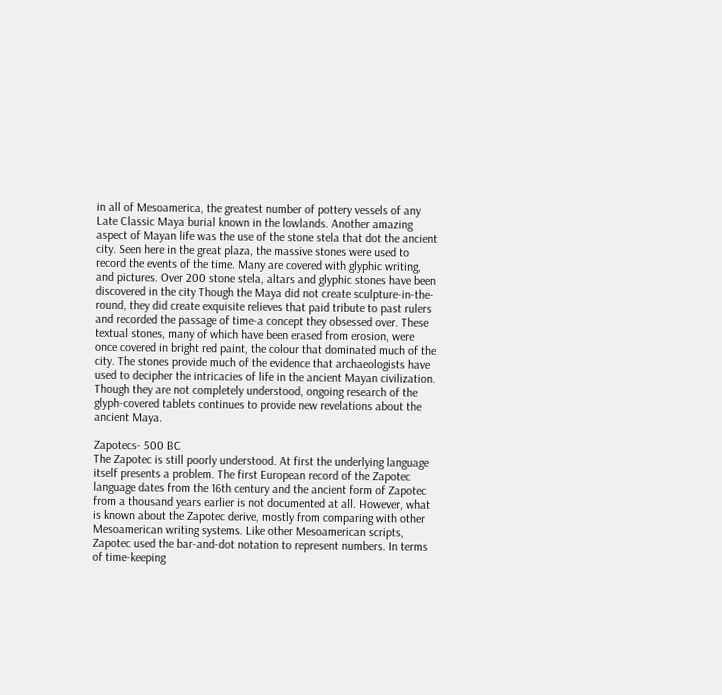in all of Mesoamerica, the greatest number of pottery vessels of any Late Classic Maya burial known in the lowlands. Another amazing aspect of Mayan life was the use of the stone stela that dot the ancient city. Seen here in the great plaza, the massive stones were used to record the events of the time. Many are covered with glyphic writing, and pictures. Over 200 stone stela, altars and glyphic stones have been discovered in the city Though the Maya did not create sculpture-in-the-round, they did create exquisite relieves that paid tribute to past rulers and recorded the passage of time-a concept they obsessed over. These textual stones, many of which have been erased from erosion, were once covered in bright red paint, the colour that dominated much of the city. The stones provide much of the evidence that archaeologists have used to decipher the intricacies of life in the ancient Mayan civilization. Though they are not completely understood, ongoing research of the glyph-covered tablets continues to provide new revelations about the ancient Maya.

Zapotecs- 500 BC
The Zapotec is still poorly understood. At first the underlying language itself presents a problem. The first European record of the Zapotec language dates from the 16th century and the ancient form of Zapotec from a thousand years earlier is not documented at all. However, what is known about the Zapotec derive, mostly from comparing with other Mesoamerican writing systems. Like other Mesoamerican scripts, Zapotec used the bar-and-dot notation to represent numbers. In terms of time-keeping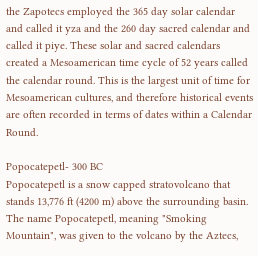the Zapotecs employed the 365 day solar calendar and called it yza and the 260 day sacred calendar and called it piye. These solar and sacred calendars created a Mesoamerican time cycle of 52 years called the calendar round. This is the largest unit of time for Mesoamerican cultures, and therefore historical events are often recorded in terms of dates within a Calendar Round.

Popocatepetl- 300 BC
Popocatepetl is a snow capped stratovolcano that stands 13,776 ft (4200 m) above the surrounding basin. The name Popocatepetl, meaning "Smoking Mountain", was given to the volcano by the Aztecs,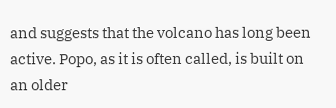and suggests that the volcano has long been active. Popo, as it is often called, is built on an older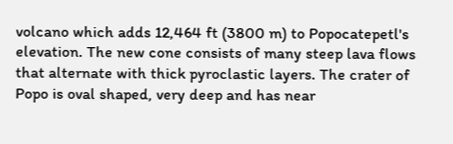volcano which adds 12,464 ft (3800 m) to Popocatepetl's elevation. The new cone consists of many steep lava flows that alternate with thick pyroclastic layers. The crater of Popo is oval shaped, very deep and has near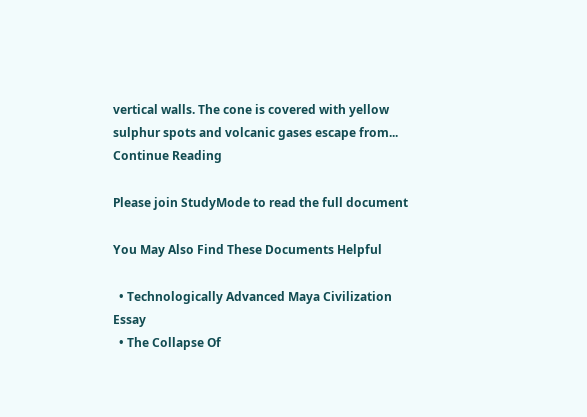vertical walls. The cone is covered with yellow sulphur spots and volcanic gases escape from...
Continue Reading

Please join StudyMode to read the full document

You May Also Find These Documents Helpful

  • Technologically Advanced Maya Civilization Essay
  • The Collapse Of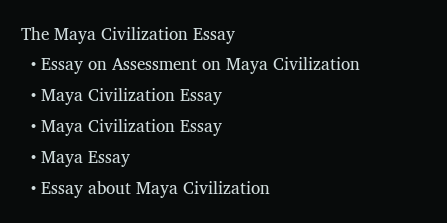The Maya Civilization Essay
  • Essay on Assessment on Maya Civilization
  • Maya Civilization Essay
  • Maya Civilization Essay
  • Maya Essay
  • Essay about Maya Civilization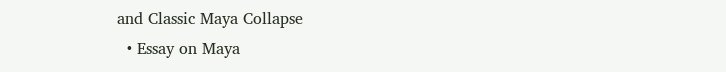and Classic Maya Collapse
  • Essay on Maya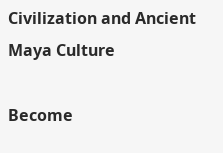Civilization and Ancient Maya Culture

Become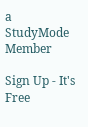a StudyMode Member

Sign Up - It's Free